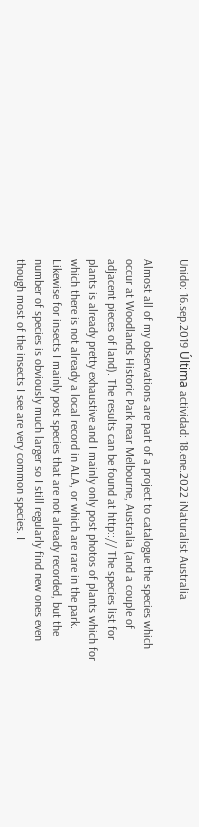Unido: 16.sep.2019 Última actividad: 18.ene.2022 iNaturalist Australia

Almost all of my observations are part of a project to catalogue the species which occur at Woodlands Historic Park near Melbourne, Australia (and a couple of adjacent pieces of land). The results can be found at http::// The species list for plants is already pretty exhaustive and I mainly only post photos of plants which for which there is not already a local record in ALA, or which are rare in the park. Likewise for insects I mainly post species that are not already recorded, but the number of species is obviously much larger so I still regularly find new ones even though most of the insects I see are very common species. I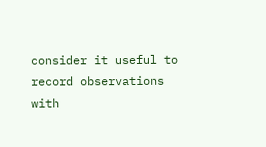consider it useful to record observations with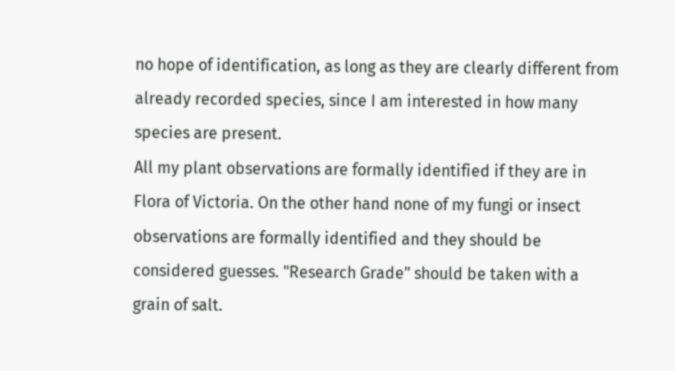no hope of identification, as long as they are clearly different from already recorded species, since I am interested in how many species are present.
All my plant observations are formally identified if they are in Flora of Victoria. On the other hand none of my fungi or insect observations are formally identified and they should be considered guesses. "Research Grade" should be taken with a grain of salt.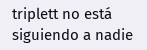triplett no está siguiendo a nadie